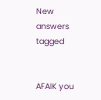New answers tagged


AFAIK you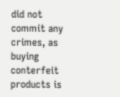did not commit any crimes, as buying conterfeit products is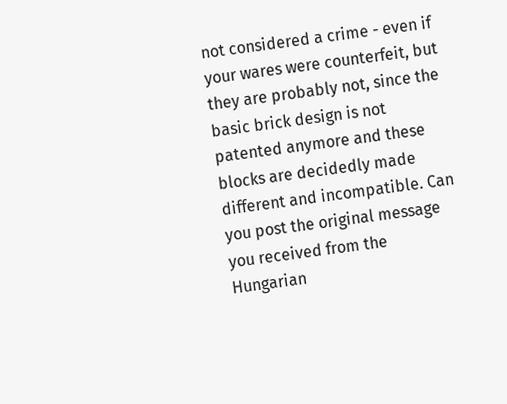not considered a crime - even if your wares were counterfeit, but they are probably not, since the basic brick design is not patented anymore and these blocks are decidedly made different and incompatible. Can you post the original message you received from the Hungarian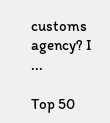customs agency? I ...

Top 50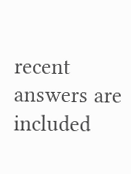recent answers are included